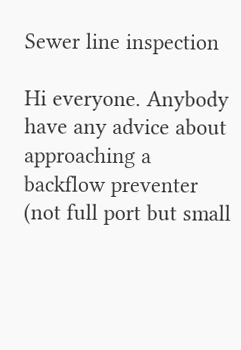Sewer line inspection

Hi everyone. Anybody have any advice about approaching a backflow preventer (not full port but small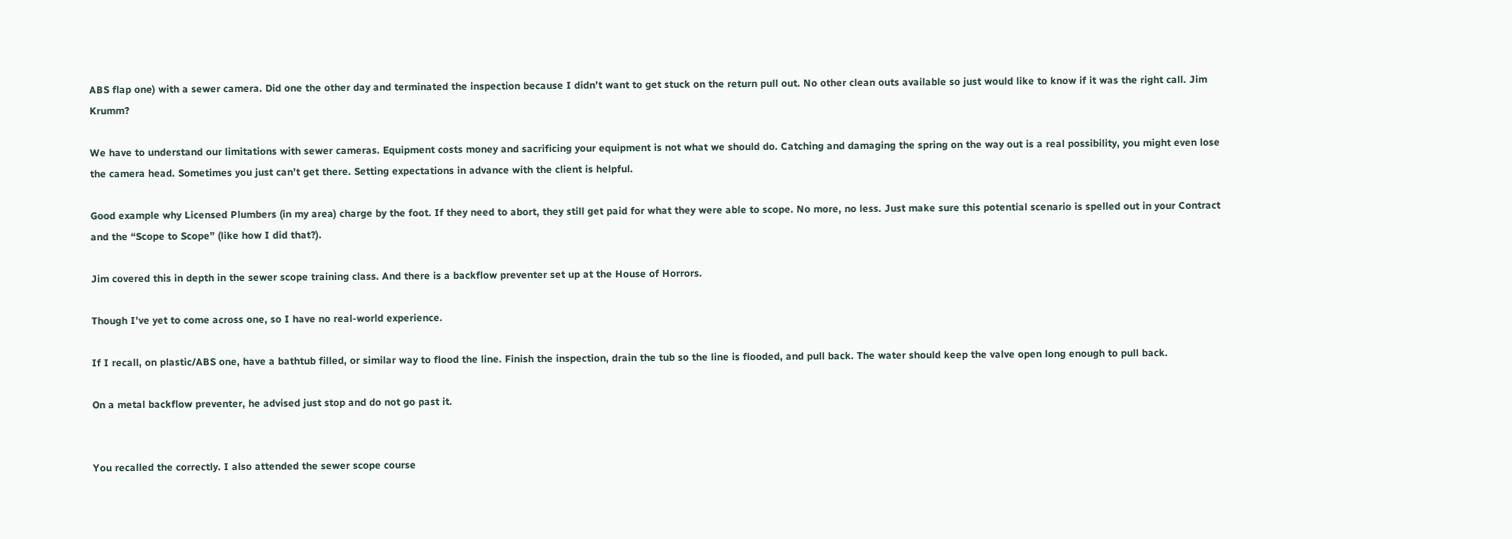ABS flap one) with a sewer camera. Did one the other day and terminated the inspection because I didn’t want to get stuck on the return pull out. No other clean outs available so just would like to know if it was the right call. Jim Krumm?

We have to understand our limitations with sewer cameras. Equipment costs money and sacrificing your equipment is not what we should do. Catching and damaging the spring on the way out is a real possibility, you might even lose the camera head. Sometimes you just can’t get there. Setting expectations in advance with the client is helpful.

Good example why Licensed Plumbers (in my area) charge by the foot. If they need to abort, they still get paid for what they were able to scope. No more, no less. Just make sure this potential scenario is spelled out in your Contract and the “Scope to Scope” (like how I did that?).

Jim covered this in depth in the sewer scope training class. And there is a backflow preventer set up at the House of Horrors.

Though I’ve yet to come across one, so I have no real-world experience.

If I recall, on plastic/ABS one, have a bathtub filled, or similar way to flood the line. Finish the inspection, drain the tub so the line is flooded, and pull back. The water should keep the valve open long enough to pull back.

On a metal backflow preventer, he advised just stop and do not go past it.


You recalled the correctly. I also attended the sewer scope course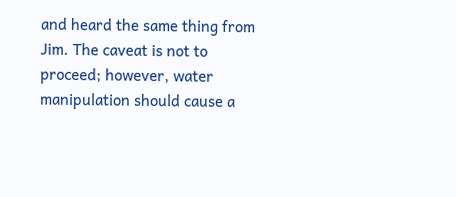and heard the same thing from Jim. The caveat is not to proceed; however, water manipulation should cause a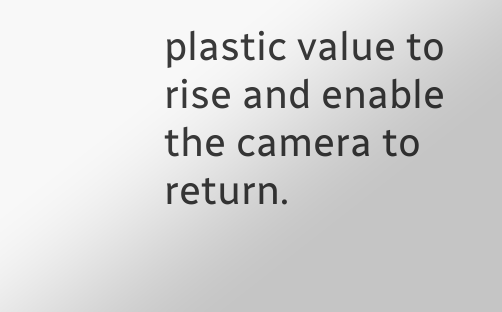plastic value to rise and enable the camera to return.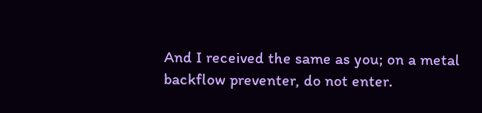And I received the same as you; on a metal backflow preventer, do not enter.